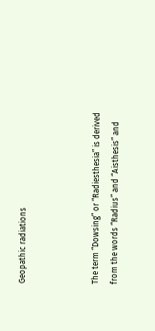Geopathic radiations



The term “Dowsing” or “Radiesthesia” is derived from the words “Radius” and “Aisthesis” and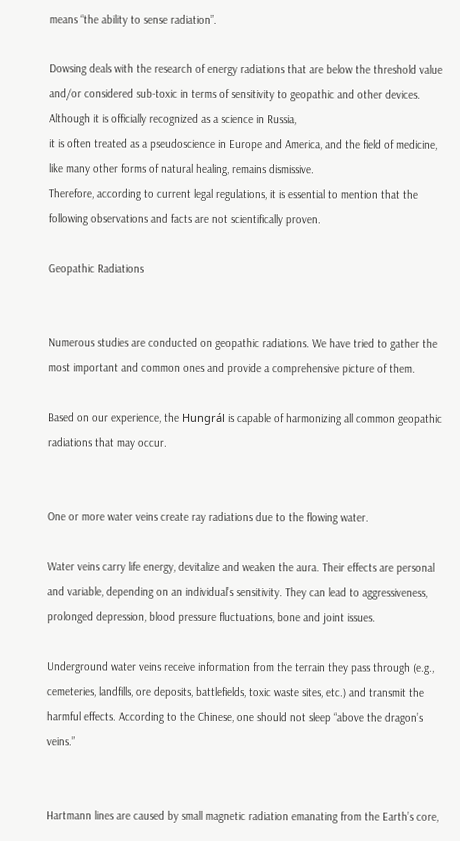means “the ability to sense radiation”.

Dowsing deals with the research of energy radiations that are below the threshold value and/or considered sub-toxic in terms of sensitivity to geopathic and other devices. Although it is officially recognized as a science in Russia,
it is often treated as a pseudoscience in Europe and America, and the field of medicine, like many other forms of natural healing, remains dismissive.
Therefore, according to current legal regulations, it is essential to mention that the following observations and facts are not scientifically proven.

Geopathic Radiations


Numerous studies are conducted on geopathic radiations. We have tried to gather the most important and common ones and provide a comprehensive picture of them.

Based on our experience, the Hungrál is capable of harmonizing all common geopathic radiations that may occur.


One or more water veins create ray radiations due to the flowing water.

Water veins carry life energy, devitalize and weaken the aura. Their effects are personal and variable, depending on an individual’s sensitivity. They can lead to aggressiveness, prolonged depression, blood pressure fluctuations, bone and joint issues.

Underground water veins receive information from the terrain they pass through (e.g., cemeteries, landfills, ore deposits, battlefields, toxic waste sites, etc.) and transmit the harmful effects. According to the Chinese, one should not sleep “above the dragon’s veins.”


Hartmann lines are caused by small magnetic radiation emanating from the Earth’s core,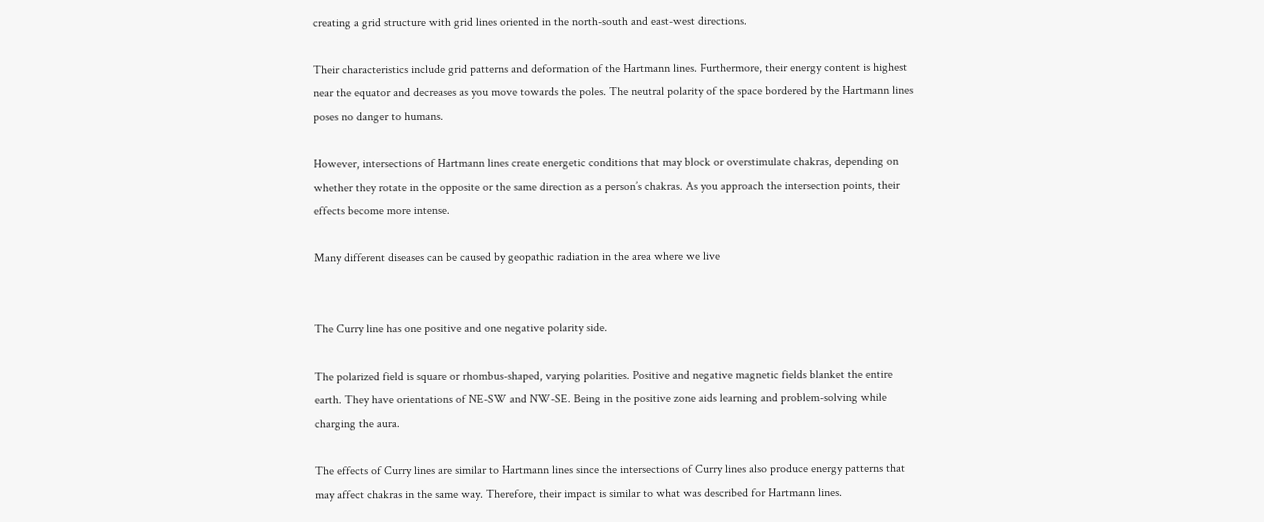creating a grid structure with grid lines oriented in the north-south and east-west directions.

Their characteristics include grid patterns and deformation of the Hartmann lines. Furthermore, their energy content is highest near the equator and decreases as you move towards the poles. The neutral polarity of the space bordered by the Hartmann lines poses no danger to humans.

However, intersections of Hartmann lines create energetic conditions that may block or overstimulate chakras, depending on whether they rotate in the opposite or the same direction as a person’s chakras. As you approach the intersection points, their effects become more intense.

Many different diseases can be caused by geopathic radiation in the area where we live


The Curry line has one positive and one negative polarity side.

The polarized field is square or rhombus-shaped, varying polarities. Positive and negative magnetic fields blanket the entire earth. They have orientations of NE-SW and NW-SE. Being in the positive zone aids learning and problem-solving while charging the aura.

The effects of Curry lines are similar to Hartmann lines since the intersections of Curry lines also produce energy patterns that may affect chakras in the same way. Therefore, their impact is similar to what was described for Hartmann lines.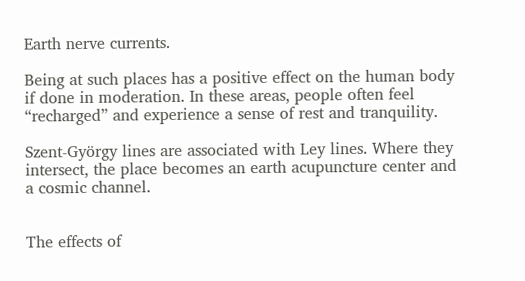Earth nerve currents.

Being at such places has a positive effect on the human body if done in moderation. In these areas, people often feel “recharged” and experience a sense of rest and tranquility.

Szent-György lines are associated with Ley lines. Where they intersect, the place becomes an earth acupuncture center and a cosmic channel.


The effects of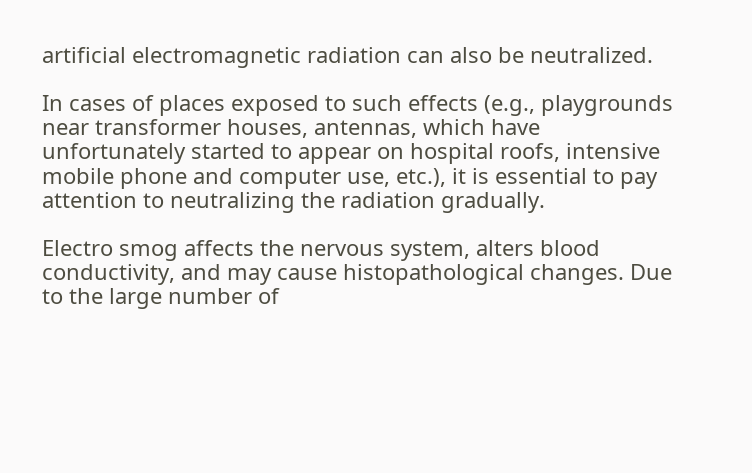artificial electromagnetic radiation can also be neutralized.

In cases of places exposed to such effects (e.g., playgrounds near transformer houses, antennas, which have unfortunately started to appear on hospital roofs, intensive mobile phone and computer use, etc.), it is essential to pay attention to neutralizing the radiation gradually.

Electro smog affects the nervous system, alters blood conductivity, and may cause histopathological changes. Due to the large number of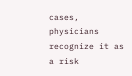cases, physicians recognize it as a risk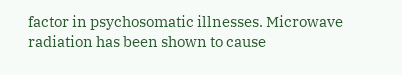factor in psychosomatic illnesses. Microwave radiation has been shown to cause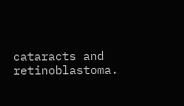cataracts and retinoblastoma.